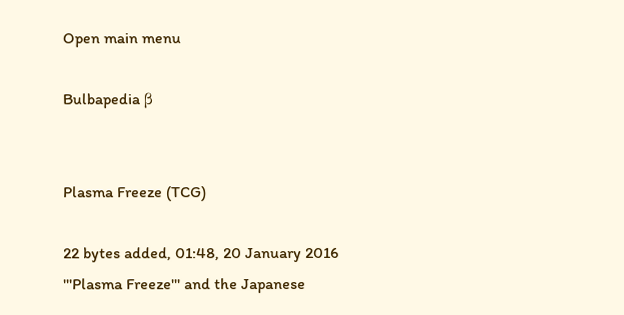Open main menu

Bulbapedia β


Plasma Freeze (TCG)

22 bytes added, 01:48, 20 January 2016
'''Plasma Freeze''' and the Japanese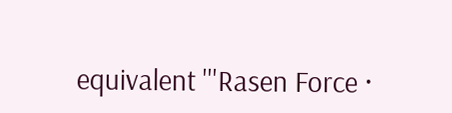equivalent '''Rasen Force ·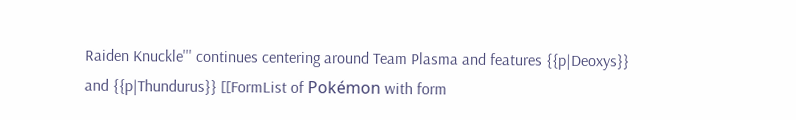Raiden Knuckle''' continues centering around Team Plasma and features {{p|Deoxys}} and {{p|Thundurus}} [[FormList of Pokémon with form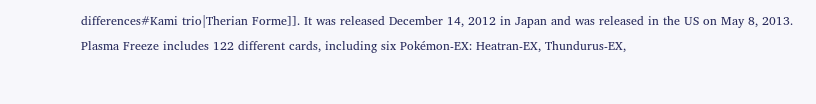differences#Kami trio|Therian Forme]]. It was released December 14, 2012 in Japan and was released in the US on May 8, 2013.
Plasma Freeze includes 122 different cards, including six Pokémon-EX: Heatran-EX, Thundurus-EX,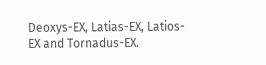Deoxys-EX, Latias-EX, Latios-EX and Tornadus-EX.